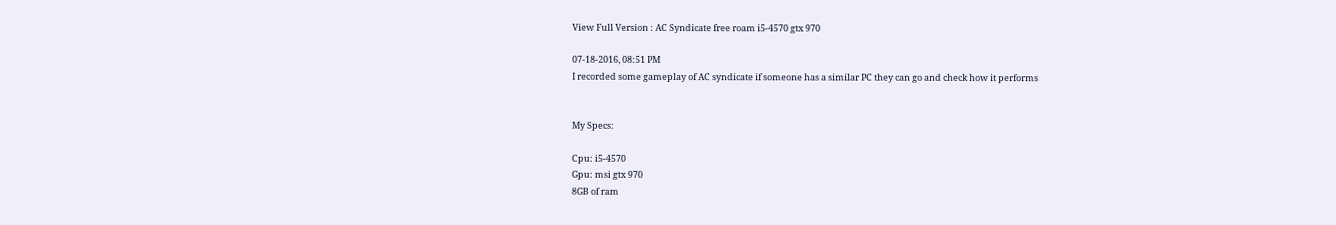View Full Version : AC Syndicate free roam i5-4570 gtx 970

07-18-2016, 08:51 PM
I recorded some gameplay of AC syndicate if someone has a similar PC they can go and check how it performs


My Specs:

Cpu: i5-4570
Gpu: msi gtx 970
8GB of ram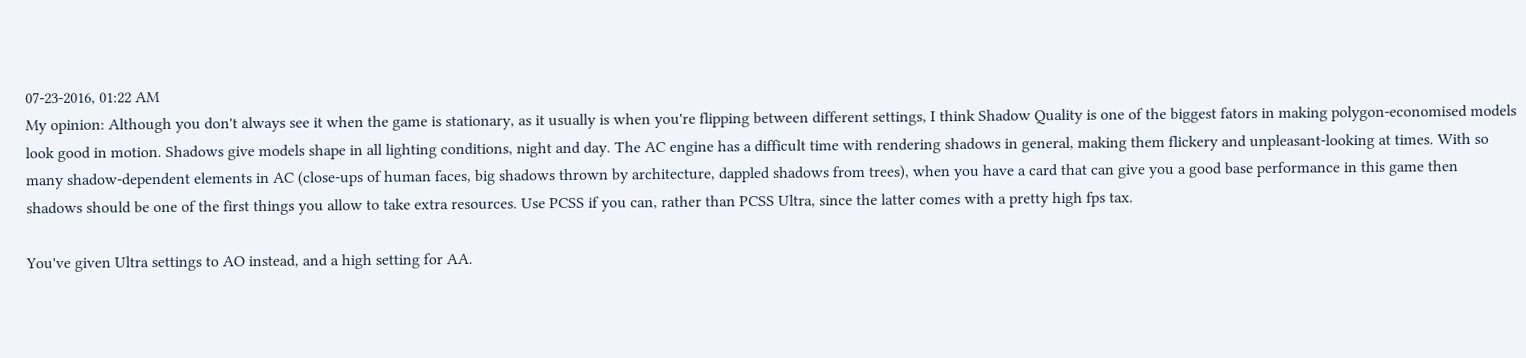07-23-2016, 01:22 AM
My opinion: Although you don't always see it when the game is stationary, as it usually is when you're flipping between different settings, I think Shadow Quality is one of the biggest fators in making polygon-economised models look good in motion. Shadows give models shape in all lighting conditions, night and day. The AC engine has a difficult time with rendering shadows in general, making them flickery and unpleasant-looking at times. With so many shadow-dependent elements in AC (close-ups of human faces, big shadows thrown by architecture, dappled shadows from trees), when you have a card that can give you a good base performance in this game then shadows should be one of the first things you allow to take extra resources. Use PCSS if you can, rather than PCSS Ultra, since the latter comes with a pretty high fps tax.

You've given Ultra settings to AO instead, and a high setting for AA.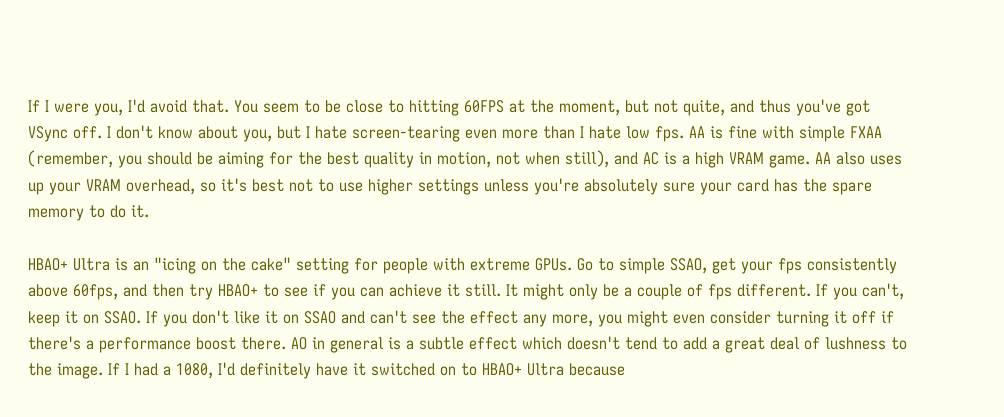If I were you, I'd avoid that. You seem to be close to hitting 60FPS at the moment, but not quite, and thus you've got VSync off. I don't know about you, but I hate screen-tearing even more than I hate low fps. AA is fine with simple FXAA (remember, you should be aiming for the best quality in motion, not when still), and AC is a high VRAM game. AA also uses up your VRAM overhead, so it's best not to use higher settings unless you're absolutely sure your card has the spare memory to do it.

HBAO+ Ultra is an "icing on the cake" setting for people with extreme GPUs. Go to simple SSAO, get your fps consistently above 60fps, and then try HBAO+ to see if you can achieve it still. It might only be a couple of fps different. If you can't, keep it on SSAO. If you don't like it on SSAO and can't see the effect any more, you might even consider turning it off if there's a performance boost there. AO in general is a subtle effect which doesn't tend to add a great deal of lushness to the image. If I had a 1080, I'd definitely have it switched on to HBAO+ Ultra because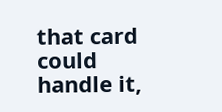that card could handle it,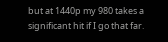but at 1440p my 980 takes a significant hit if I go that far.